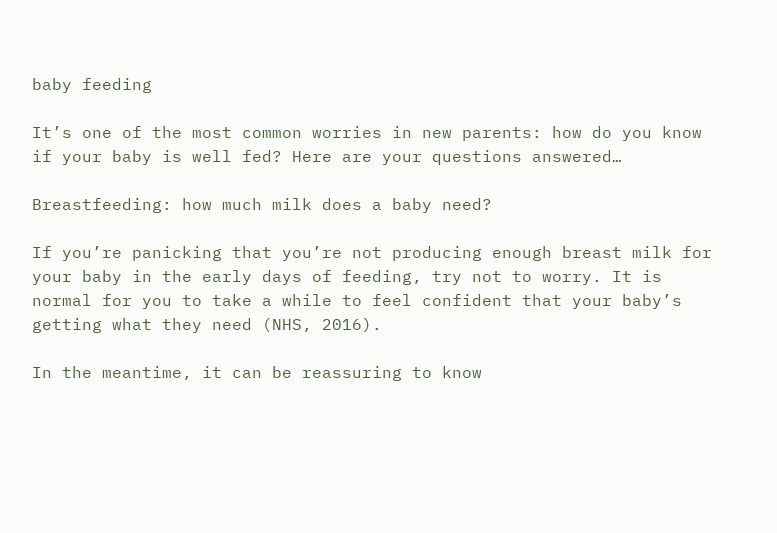baby feeding

It’s one of the most common worries in new parents: how do you know if your baby is well fed? Here are your questions answered…

Breastfeeding: how much milk does a baby need?

If you’re panicking that you’re not producing enough breast milk for your baby in the early days of feeding, try not to worry. It is normal for you to take a while to feel confident that your baby’s getting what they need (NHS, 2016).

In the meantime, it can be reassuring to know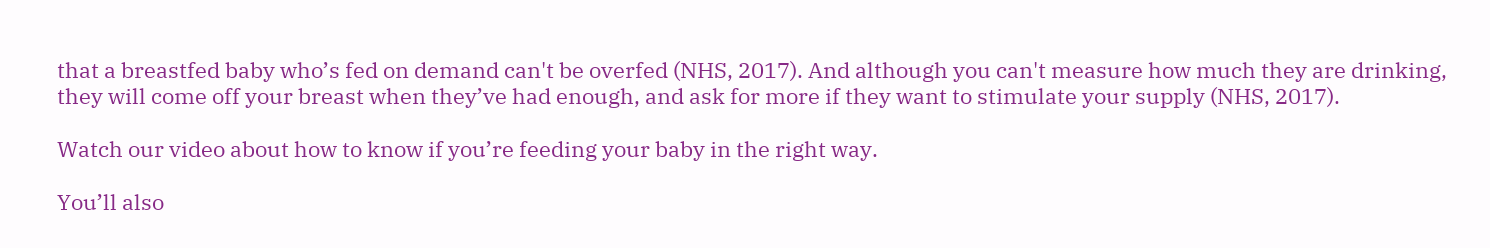that a breastfed baby who’s fed on demand can't be overfed (NHS, 2017). And although you can't measure how much they are drinking, they will come off your breast when they’ve had enough, and ask for more if they want to stimulate your supply (NHS, 2017).

Watch our video about how to know if you’re feeding your baby in the right way.

You’ll also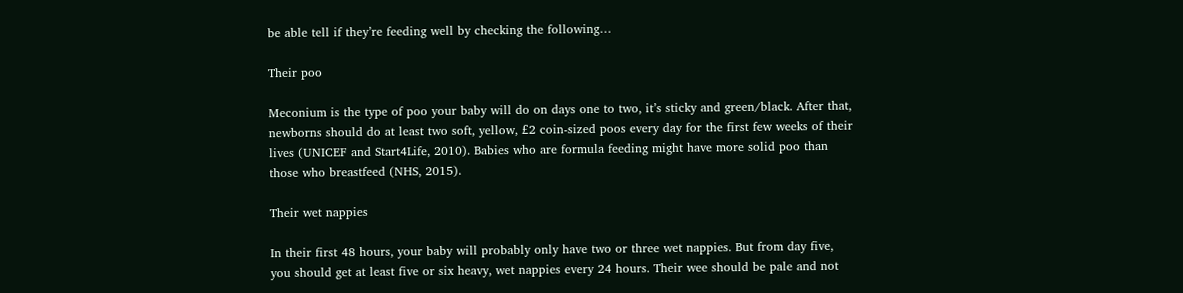be able tell if they’re feeding well by checking the following…

Their poo

Meconium is the type of poo your baby will do on days one to two, it’s sticky and green/black. After that, newborns should do at least two soft, yellow, £2 coin-sized poos every day for the first few weeks of their lives (UNICEF and Start4Life, 2010). Babies who are formula feeding might have more solid poo than those who breastfeed (NHS, 2015).

Their wet nappies

In their first 48 hours, your baby will probably only have two or three wet nappies. But from day five, you should get at least five or six heavy, wet nappies every 24 hours. Their wee should be pale and not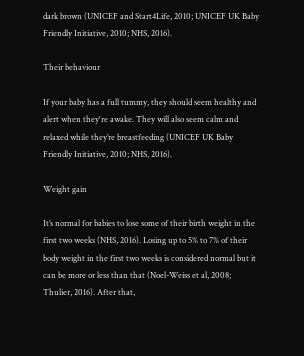dark brown (UNICEF and Start4Life, 2010; UNICEF UK Baby Friendly Initiative, 2010; NHS, 2016).

Their behaviour

If your baby has a full tummy, they should seem healthy and alert when they're awake. They will also seem calm and relaxed while they’re breastfeeding (UNICEF UK Baby Friendly Initiative, 2010; NHS, 2016).

Weight gain

It’s normal for babies to lose some of their birth weight in the first two weeks (NHS, 2016). Losing up to 5% to 7% of their body weight in the first two weeks is considered normal but it can be more or less than that (Noel-Weiss et al, 2008; Thulier, 2016). After that,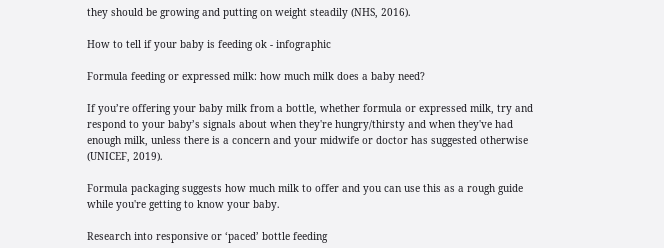they should be growing and putting on weight steadily (NHS, 2016).

How to tell if your baby is feeding ok - infographic

Formula feeding or expressed milk: how much milk does a baby need?

If you’re offering your baby milk from a bottle, whether formula or expressed milk, try and respond to your baby’s signals about when they're hungry/thirsty and when they've had enough milk, unless there is a concern and your midwife or doctor has suggested otherwise (UNICEF, 2019).

Formula packaging suggests how much milk to offer and you can use this as a rough guide while you're getting to know your baby.

Research into responsive or ‘paced’ bottle feeding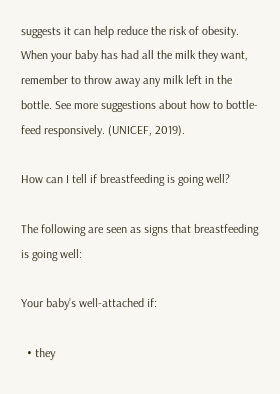suggests it can help reduce the risk of obesity. When your baby has had all the milk they want, remember to throw away any milk left in the bottle. See more suggestions about how to bottle-feed responsively. (UNICEF, 2019).

How can I tell if breastfeeding is going well?

The following are seen as signs that breastfeeding is going well:

Your baby’s well-attached if:

  • they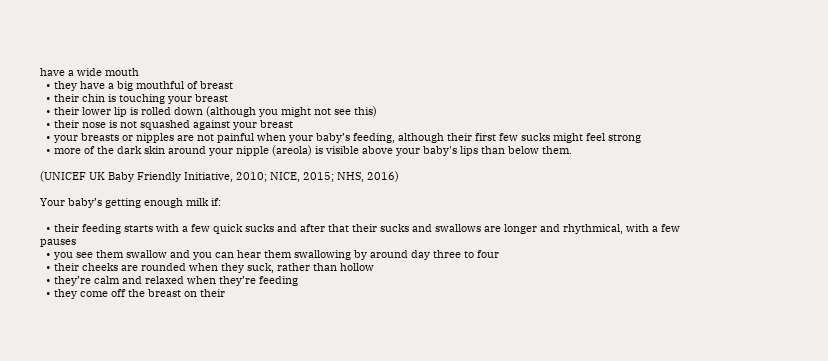have a wide mouth
  • they have a big mouthful of breast
  • their chin is touching your breast
  • their lower lip is rolled down (although you might not see this)
  • their nose is not squashed against your breast
  • your breasts or nipples are not painful when your baby’s feeding, although their first few sucks might feel strong
  • more of the dark skin around your nipple (areola) is visible above your baby's lips than below them.

(UNICEF UK Baby Friendly Initiative, 2010; NICE, 2015; NHS, 2016)

Your baby’s getting enough milk if:

  • their feeding starts with a few quick sucks and after that their sucks and swallows are longer and rhythmical, with a few pauses
  • you see them swallow and you can hear them swallowing by around day three to four
  • their cheeks are rounded when they suck, rather than hollow
  • they’re calm and relaxed when they’re feeding
  • they come off the breast on their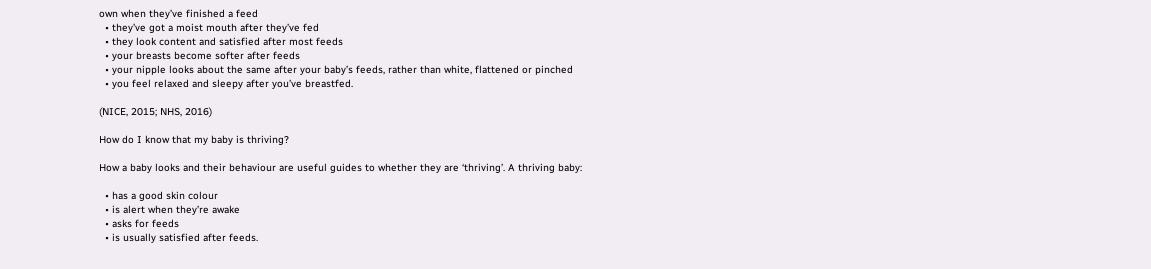own when they’ve finished a feed
  • they’ve got a moist mouth after they’ve fed
  • they look content and satisfied after most feeds
  • your breasts become softer after feeds
  • your nipple looks about the same after your baby’s feeds, rather than white, flattened or pinched
  • you feel relaxed and sleepy after you’ve breastfed.

(NICE, 2015; NHS, 2016)

How do I know that my baby is thriving?

How a baby looks and their behaviour are useful guides to whether they are ‘thriving’. A thriving baby:

  • has a good skin colour
  • is alert when they’re awake
  • asks for feeds
  • is usually satisfied after feeds.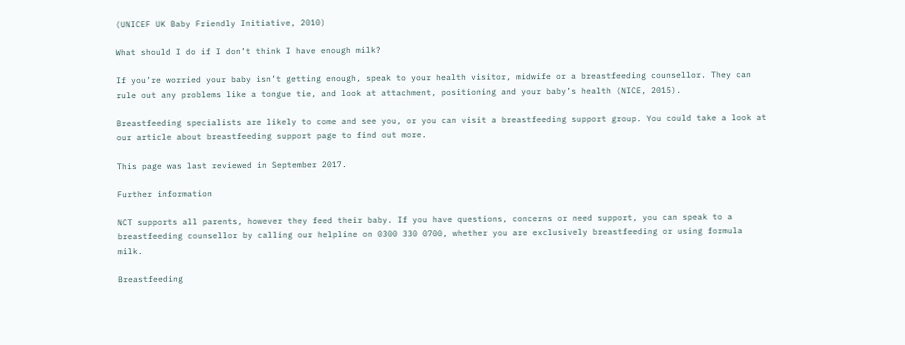(UNICEF UK Baby Friendly Initiative, 2010)

What should I do if I don’t think I have enough milk?

If you’re worried your baby isn’t getting enough, speak to your health visitor, midwife or a breastfeeding counsellor. They can rule out any problems like a tongue tie, and look at attachment, positioning and your baby’s health (NICE, 2015).

Breastfeeding specialists are likely to come and see you, or you can visit a breastfeeding support group. You could take a look at our article about breastfeeding support page to find out more.

This page was last reviewed in September 2017.

Further information

NCT supports all parents, however they feed their baby. If you have questions, concerns or need support, you can speak to a breastfeeding counsellor by calling our helpline on 0300 330 0700, whether you are exclusively breastfeeding or using formula milk.

Breastfeeding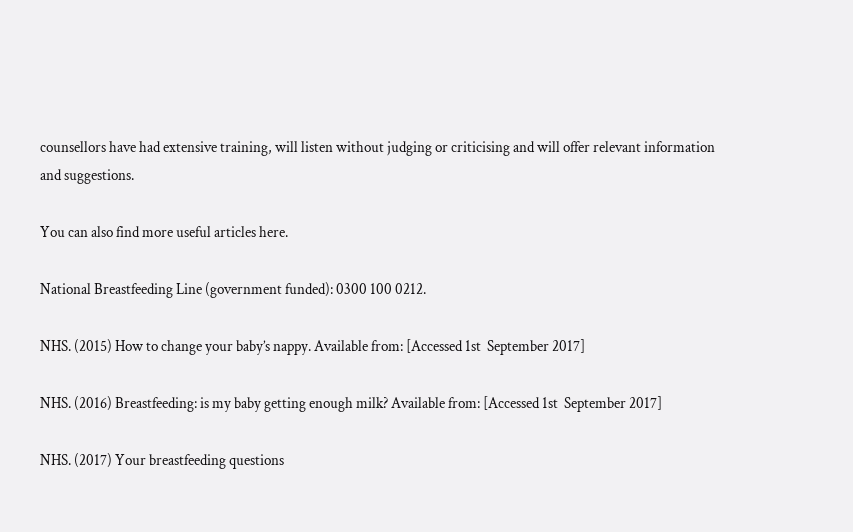counsellors have had extensive training, will listen without judging or criticising and will offer relevant information and suggestions.

You can also find more useful articles here.

National Breastfeeding Line (government funded): 0300 100 0212.

NHS. (2015) How to change your baby’s nappy. Available from: [Accessed 1st  September 2017]

NHS. (2016) Breastfeeding: is my baby getting enough milk? Available from: [Accessed 1st  September 2017]

NHS. (2017) Your breastfeeding questions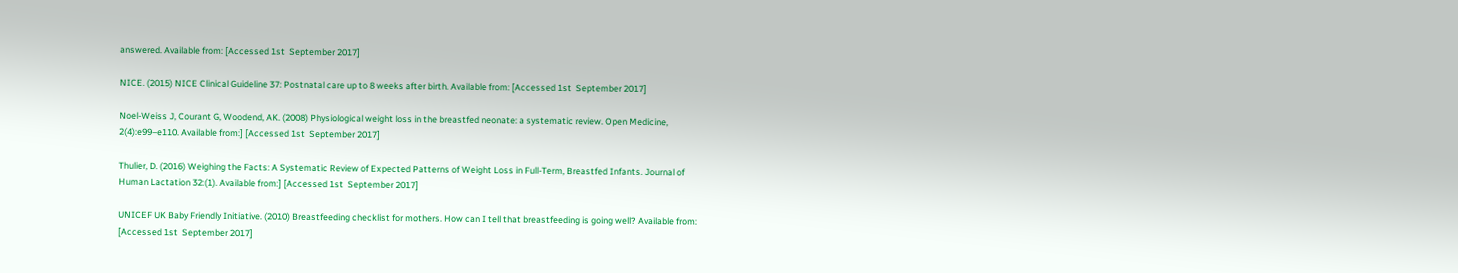answered. Available from: [Accessed 1st  September 2017]

NICE. (2015) NICE Clinical Guideline 37: Postnatal care up to 8 weeks after birth. Available from: [Accessed 1st  September 2017]

Noel-Weiss J, Courant G, Woodend, AK. (2008) Physiological weight loss in the breastfed neonate: a systematic review. Open Medicine, 2(4):e99–e110. Available from:] [Accessed 1st  September 2017]

Thulier, D. (2016) Weighing the Facts: A Systematic Review of Expected Patterns of Weight Loss in Full-Term, Breastfed Infants. Journal of Human Lactation 32:(1). Available from:] [Accessed 1st  September 2017]

UNICEF UK Baby Friendly Initiative. (2010) Breastfeeding checklist for mothers. How can I tell that breastfeeding is going well? Available from: [Accessed 1st  September 2017]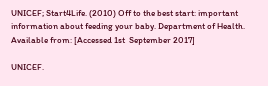UNICEF; Start4Life. (2010) Off to the best start: important information about feeding your baby. Department of Health. Available from: [Accessed 1st  September 2017]

UNICEF.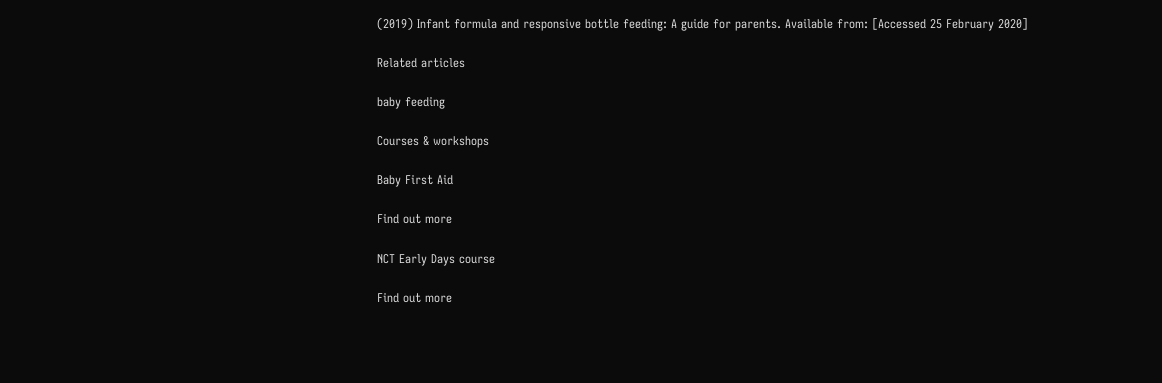(2019) Infant formula and responsive bottle feeding: A guide for parents. Available from: [Accessed 25 February 2020]

Related articles

baby feeding

Courses & workshops

Baby First Aid

Find out more

NCT Early Days course

Find out more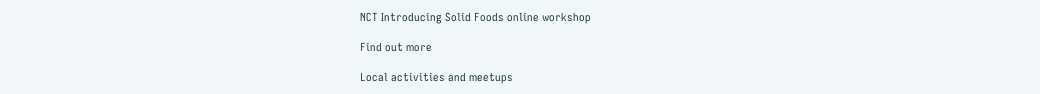NCT Introducing Solid Foods online workshop

Find out more

Local activities and meetups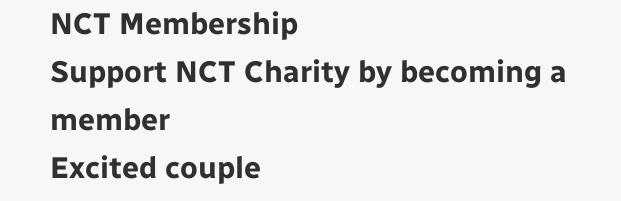NCT Membership
Support NCT Charity by becoming a member
Excited couple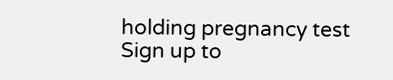holding pregnancy test
Sign up to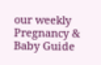our weekly Pregnancy & Baby Guide